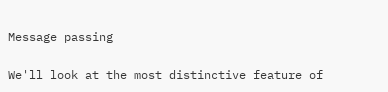Message passing

We'll look at the most distinctive feature of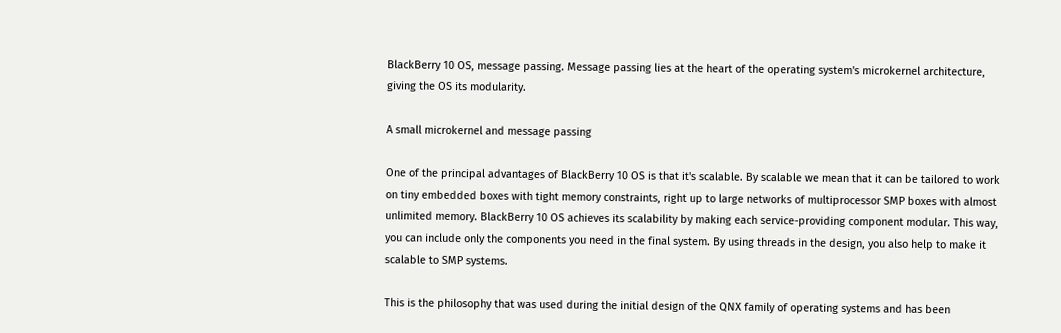BlackBerry 10 OS, message passing. Message passing lies at the heart of the operating system's microkernel architecture, giving the OS its modularity.

A small microkernel and message passing

One of the principal advantages of BlackBerry 10 OS is that it's scalable. By scalable we mean that it can be tailored to work on tiny embedded boxes with tight memory constraints, right up to large networks of multiprocessor SMP boxes with almost unlimited memory. BlackBerry 10 OS achieves its scalability by making each service-providing component modular. This way, you can include only the components you need in the final system. By using threads in the design, you also help to make it scalable to SMP systems.

This is the philosophy that was used during the initial design of the QNX family of operating systems and has been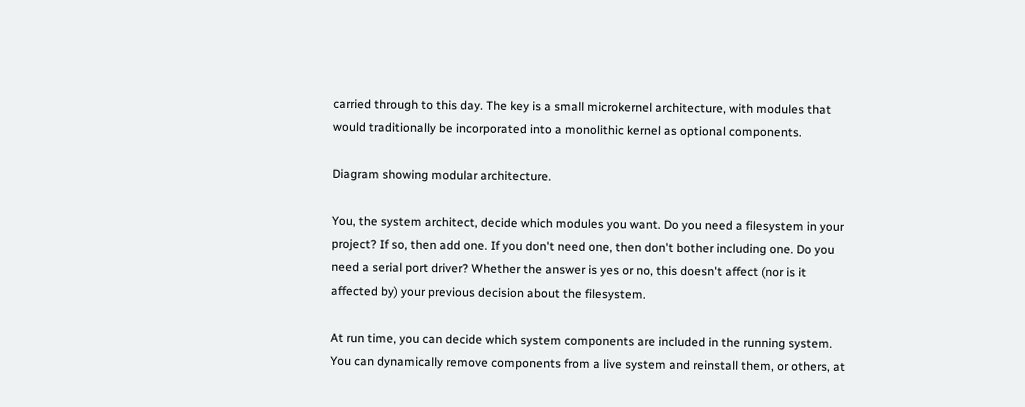carried through to this day. The key is a small microkernel architecture, with modules that would traditionally be incorporated into a monolithic kernel as optional components.

Diagram showing modular architecture.

You, the system architect, decide which modules you want. Do you need a filesystem in your project? If so, then add one. If you don't need one, then don't bother including one. Do you need a serial port driver? Whether the answer is yes or no, this doesn't affect (nor is it affected by) your previous decision about the filesystem.

At run time, you can decide which system components are included in the running system. You can dynamically remove components from a live system and reinstall them, or others, at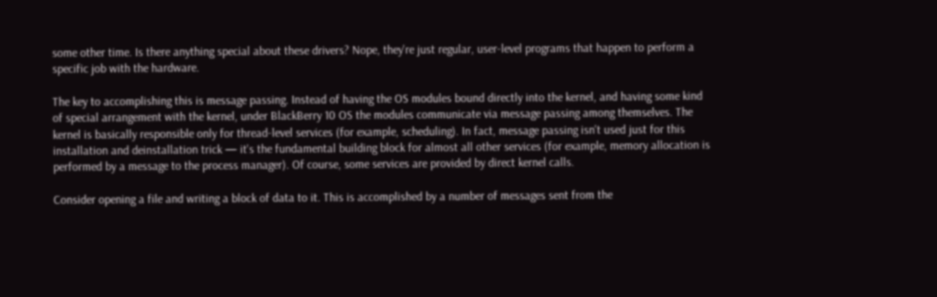some other time. Is there anything special about these drivers? Nope, they're just regular, user-level programs that happen to perform a specific job with the hardware.

The key to accomplishing this is message passing. Instead of having the OS modules bound directly into the kernel, and having some kind of special arrangement with the kernel, under BlackBerry 10 OS the modules communicate via message passing among themselves. The kernel is basically responsible only for thread-level services (for example, scheduling). In fact, message passing isn't used just for this installation and deinstallation trick — it's the fundamental building block for almost all other services (for example, memory allocation is performed by a message to the process manager). Of course, some services are provided by direct kernel calls.

Consider opening a file and writing a block of data to it. This is accomplished by a number of messages sent from the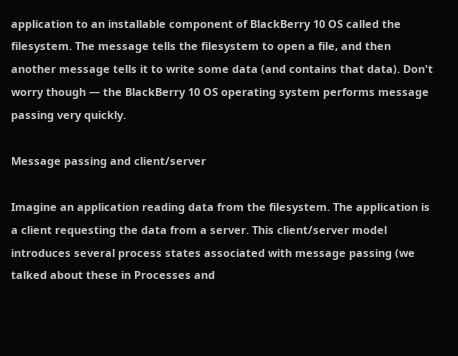application to an installable component of BlackBerry 10 OS called the filesystem. The message tells the filesystem to open a file, and then another message tells it to write some data (and contains that data). Don't worry though — the BlackBerry 10 OS operating system performs message passing very quickly.

Message passing and client/server

Imagine an application reading data from the filesystem. The application is a client requesting the data from a server. This client/server model introduces several process states associated with message passing (we talked about these in Processes and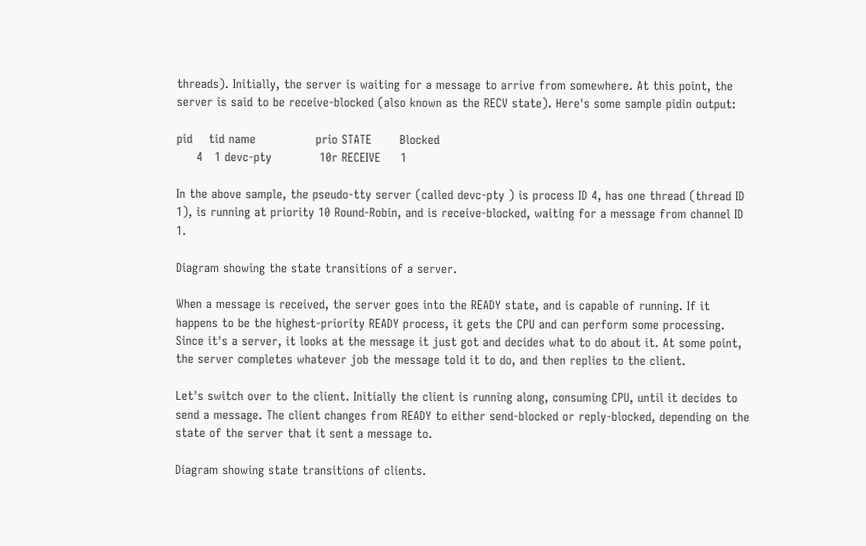threads). Initially, the server is waiting for a message to arrive from somewhere. At this point, the server is said to be receive-blocked (also known as the RECV state). Here's some sample pidin output:

pid    tid name               prio STATE       Blocked
     4   1 devc-pty            10r RECEIVE     1

In the above sample, the pseudo-tty server (called devc-pty ) is process ID 4, has one thread (thread ID 1), is running at priority 10 Round-Robin, and is receive-blocked, waiting for a message from channel ID 1.

Diagram showing the state transitions of a server.

When a message is received, the server goes into the READY state, and is capable of running. If it happens to be the highest-priority READY process, it gets the CPU and can perform some processing. Since it's a server, it looks at the message it just got and decides what to do about it. At some point, the server completes whatever job the message told it to do, and then replies to the client.

Let's switch over to the client. Initially the client is running along, consuming CPU, until it decides to send a message. The client changes from READY to either send-blocked or reply-blocked, depending on the state of the server that it sent a message to.

Diagram showing state transitions of clients.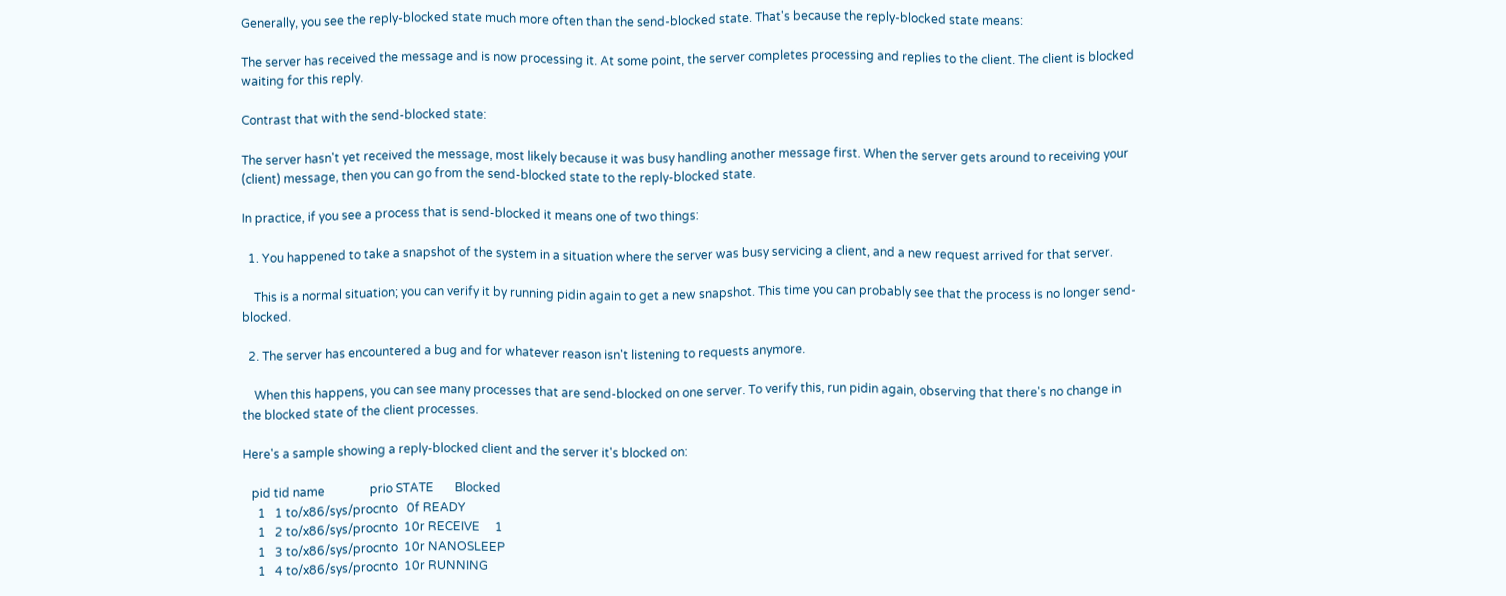Generally, you see the reply-blocked state much more often than the send-blocked state. That's because the reply-blocked state means:

The server has received the message and is now processing it. At some point, the server completes processing and replies to the client. The client is blocked waiting for this reply.

Contrast that with the send-blocked state:

The server hasn't yet received the message, most likely because it was busy handling another message first. When the server gets around to receiving your (client) message, then you can go from the send-blocked state to the reply-blocked state.

In practice, if you see a process that is send-blocked it means one of two things:

  1. You happened to take a snapshot of the system in a situation where the server was busy servicing a client, and a new request arrived for that server.

    This is a normal situation; you can verify it by running pidin again to get a new snapshot. This time you can probably see that the process is no longer send-blocked.

  2. The server has encountered a bug and for whatever reason isn't listening to requests anymore.

    When this happens, you can see many processes that are send-blocked on one server. To verify this, run pidin again, observing that there's no change in the blocked state of the client processes.

Here's a sample showing a reply-blocked client and the server it's blocked on:

   pid tid name               prio STATE       Blocked
     1   1 to/x86/sys/procnto   0f READY
     1   2 to/x86/sys/procnto  10r RECEIVE     1
     1   3 to/x86/sys/procnto  10r NANOSLEEP
     1   4 to/x86/sys/procnto  10r RUNNING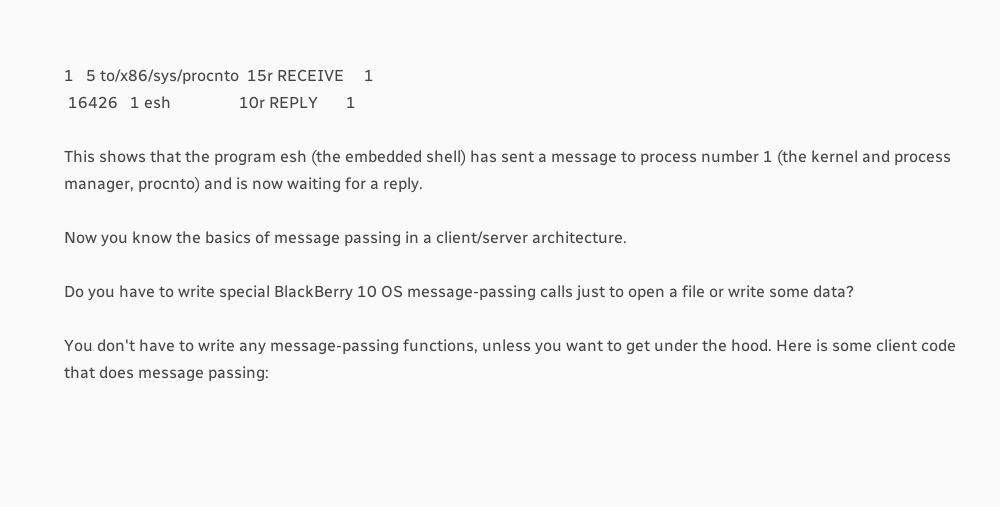1   5 to/x86/sys/procnto  15r RECEIVE     1
 16426   1 esh                 10r REPLY       1

This shows that the program esh (the embedded shell) has sent a message to process number 1 (the kernel and process manager, procnto) and is now waiting for a reply.

Now you know the basics of message passing in a client/server architecture.

Do you have to write special BlackBerry 10 OS message-passing calls just to open a file or write some data?

You don't have to write any message-passing functions, unless you want to get under the hood. Here is some client code that does message passing: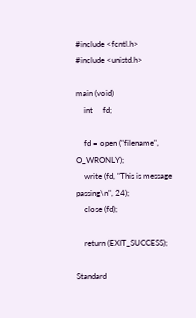#include <fcntl.h>
#include <unistd.h>

main (void)
    int     fd;

    fd = open ("filename", O_WRONLY);
    write (fd, "This is message passing\n", 24);
    close (fd);

    return (EXIT_SUCCESS);

Standard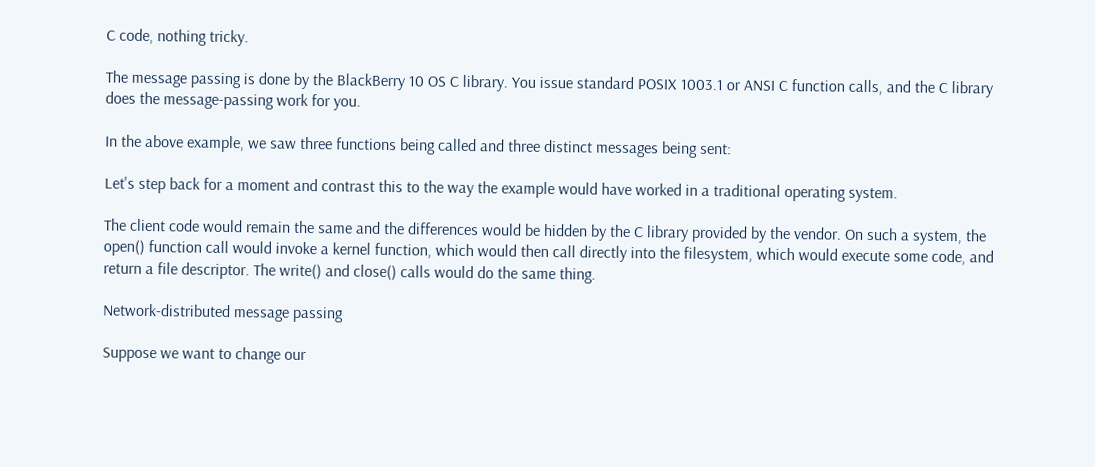C code, nothing tricky.

The message passing is done by the BlackBerry 10 OS C library. You issue standard POSIX 1003.1 or ANSI C function calls, and the C library does the message-passing work for you.

In the above example, we saw three functions being called and three distinct messages being sent:

Let's step back for a moment and contrast this to the way the example would have worked in a traditional operating system.

The client code would remain the same and the differences would be hidden by the C library provided by the vendor. On such a system, the open() function call would invoke a kernel function, which would then call directly into the filesystem, which would execute some code, and return a file descriptor. The write() and close() calls would do the same thing.

Network-distributed message passing

Suppose we want to change our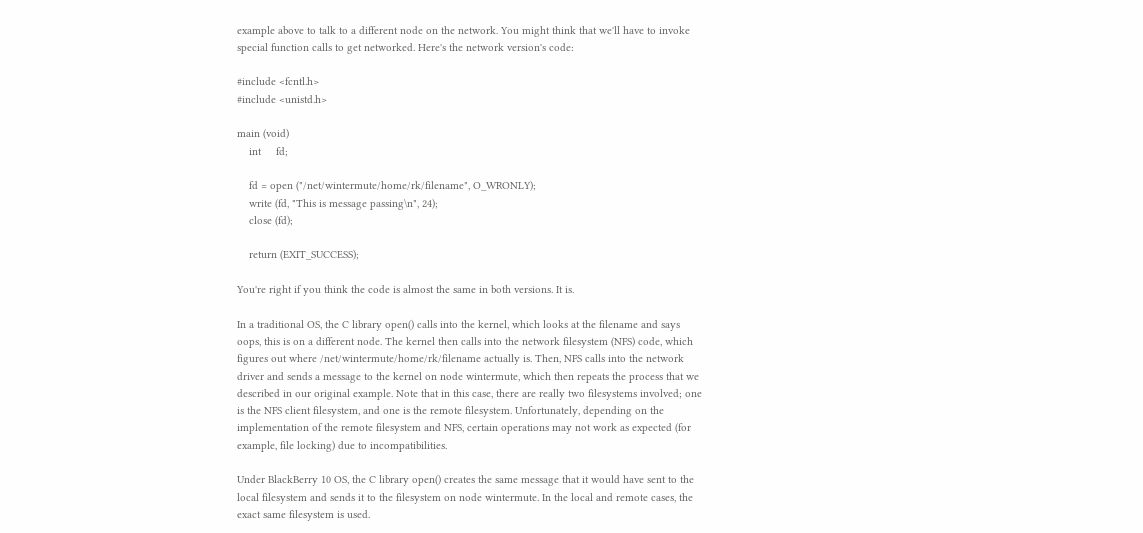example above to talk to a different node on the network. You might think that we'll have to invoke special function calls to get networked. Here's the network version's code:

#include <fcntl.h>
#include <unistd.h>

main (void)
    int     fd;

    fd = open ("/net/wintermute/home/rk/filename", O_WRONLY);
    write (fd, "This is message passing\n", 24);
    close (fd);

    return (EXIT_SUCCESS);

You're right if you think the code is almost the same in both versions. It is.

In a traditional OS, the C library open() calls into the kernel, which looks at the filename and says oops, this is on a different node. The kernel then calls into the network filesystem (NFS) code, which figures out where /net/wintermute/home/rk/filename actually is. Then, NFS calls into the network driver and sends a message to the kernel on node wintermute, which then repeats the process that we described in our original example. Note that in this case, there are really two filesystems involved; one is the NFS client filesystem, and one is the remote filesystem. Unfortunately, depending on the implementation of the remote filesystem and NFS, certain operations may not work as expected (for example, file locking) due to incompatibilities.

Under BlackBerry 10 OS, the C library open() creates the same message that it would have sent to the local filesystem and sends it to the filesystem on node wintermute. In the local and remote cases, the exact same filesystem is used.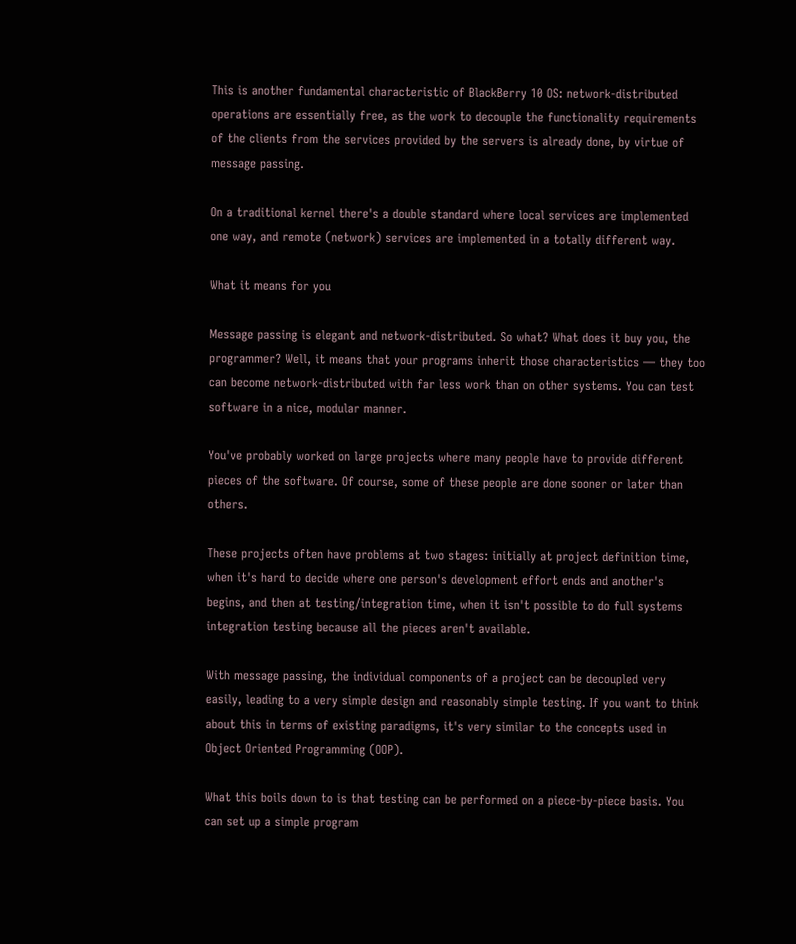This is another fundamental characteristic of BlackBerry 10 OS: network-distributed operations are essentially free, as the work to decouple the functionality requirements of the clients from the services provided by the servers is already done, by virtue of message passing.

On a traditional kernel there's a double standard where local services are implemented one way, and remote (network) services are implemented in a totally different way.

What it means for you

Message passing is elegant and network-distributed. So what? What does it buy you, the programmer? Well, it means that your programs inherit those characteristics — they too can become network-distributed with far less work than on other systems. You can test software in a nice, modular manner.

You've probably worked on large projects where many people have to provide different pieces of the software. Of course, some of these people are done sooner or later than others.

These projects often have problems at two stages: initially at project definition time, when it's hard to decide where one person's development effort ends and another's begins, and then at testing/integration time, when it isn't possible to do full systems integration testing because all the pieces aren't available.

With message passing, the individual components of a project can be decoupled very easily, leading to a very simple design and reasonably simple testing. If you want to think about this in terms of existing paradigms, it's very similar to the concepts used in Object Oriented Programming (OOP).

What this boils down to is that testing can be performed on a piece-by-piece basis. You can set up a simple program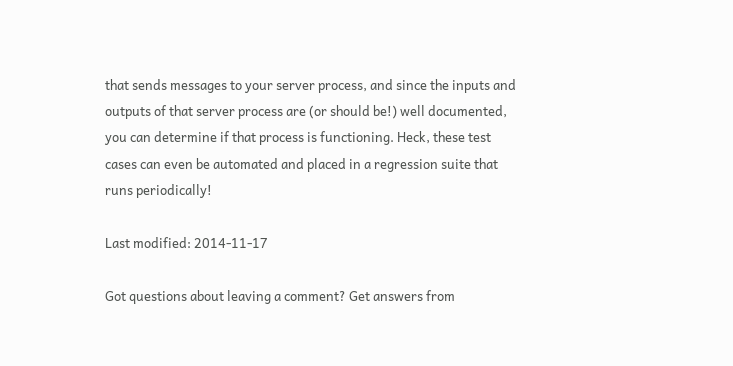that sends messages to your server process, and since the inputs and outputs of that server process are (or should be!) well documented, you can determine if that process is functioning. Heck, these test cases can even be automated and placed in a regression suite that runs periodically!

Last modified: 2014-11-17

Got questions about leaving a comment? Get answers from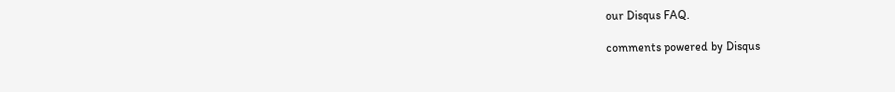our Disqus FAQ.

comments powered by Disqus